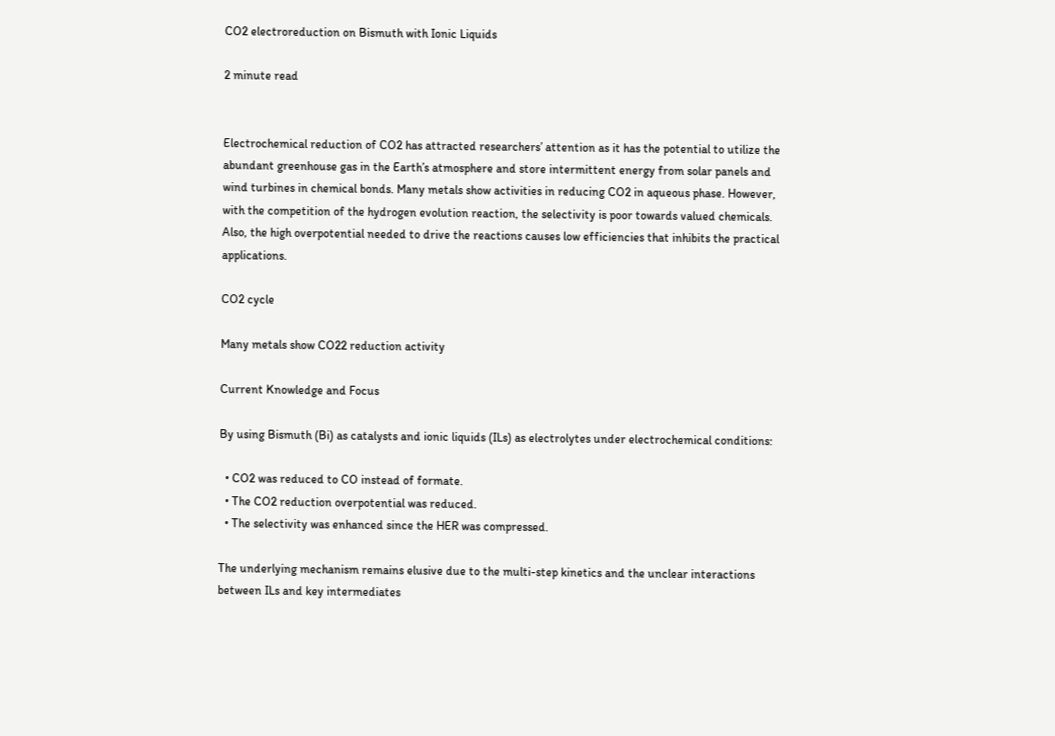CO2 electroreduction on Bismuth with Ionic Liquids

2 minute read


Electrochemical reduction of CO2 has attracted researchers’ attention as it has the potential to utilize the abundant greenhouse gas in the Earth’s atmosphere and store intermittent energy from solar panels and wind turbines in chemical bonds. Many metals show activities in reducing CO2 in aqueous phase. However, with the competition of the hydrogen evolution reaction, the selectivity is poor towards valued chemicals. Also, the high overpotential needed to drive the reactions causes low efficiencies that inhibits the practical applications.

CO2 cycle

Many metals show CO22 reduction activity

Current Knowledge and Focus

By using Bismuth (Bi) as catalysts and ionic liquids (ILs) as electrolytes under electrochemical conditions:

  • CO2 was reduced to CO instead of formate.
  • The CO2 reduction overpotential was reduced.
  • The selectivity was enhanced since the HER was compressed.

The underlying mechanism remains elusive due to the multi-step kinetics and the unclear interactions between ILs and key intermediates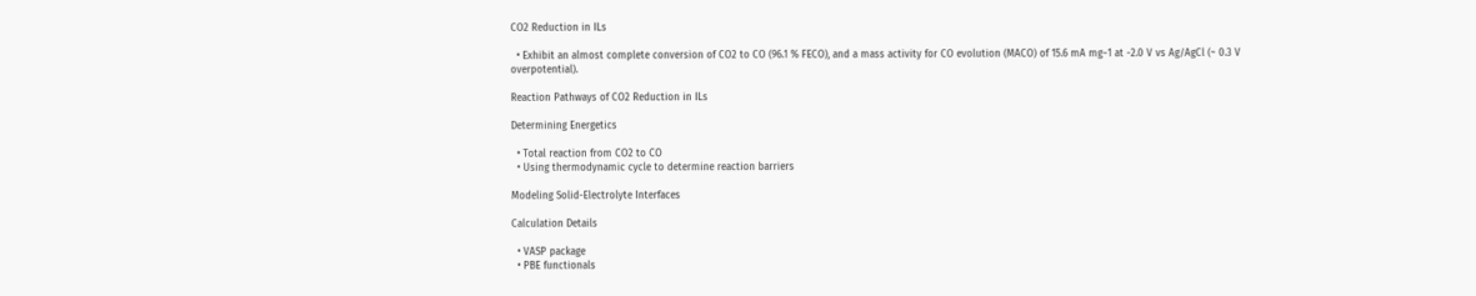CO2 Reduction in ILs

  • Exhibit an almost complete conversion of CO2 to CO (96.1 % FECO), and a mass activity for CO evolution (MACO) of 15.6 mA mg−1 at -2.0 V vs Ag/AgCl (~ 0.3 V overpotential).

Reaction Pathways of CO2 Reduction in ILs

Determining Energetics

  • Total reaction from CO2 to CO
  • Using thermodynamic cycle to determine reaction barriers

Modeling Solid-Electrolyte Interfaces

Calculation Details

  • VASP package
  • PBE functionals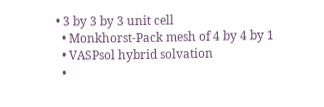• 3 by 3 by 3 unit cell
  • Monkhorst-Pack mesh of 4 by 4 by 1
  • VASPsol hybrid solvation
  •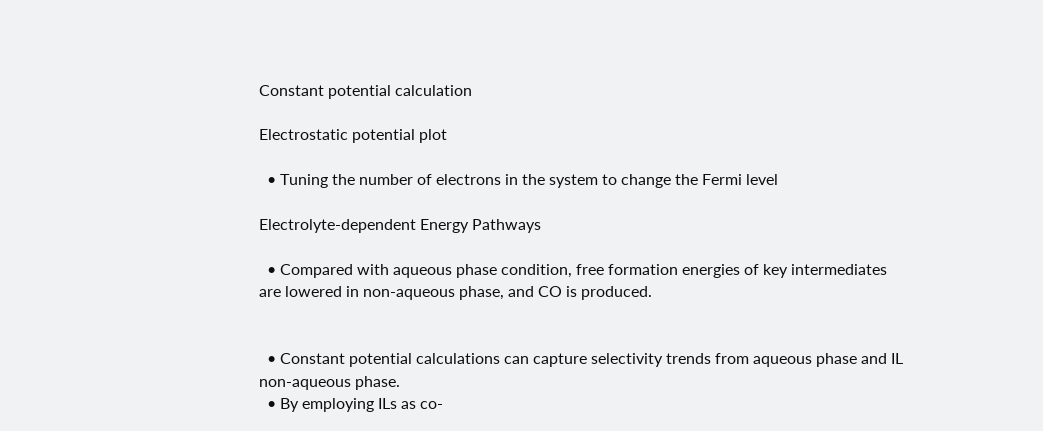Constant potential calculation

Electrostatic potential plot

  • Tuning the number of electrons in the system to change the Fermi level

Electrolyte-dependent Energy Pathways

  • Compared with aqueous phase condition, free formation energies of key intermediates are lowered in non-aqueous phase, and CO is produced.


  • Constant potential calculations can capture selectivity trends from aqueous phase and IL non-aqueous phase.
  • By employing ILs as co-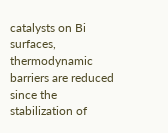catalysts on Bi surfaces, thermodynamic barriers are reduced since the stabilization of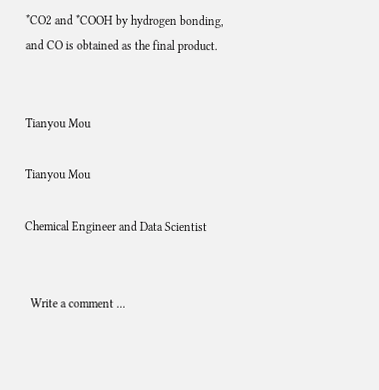*CO2 and *COOH by hydrogen bonding, and CO is obtained as the final product.


Tianyou Mou

Tianyou Mou

Chemical Engineer and Data Scientist


  Write a comment ...